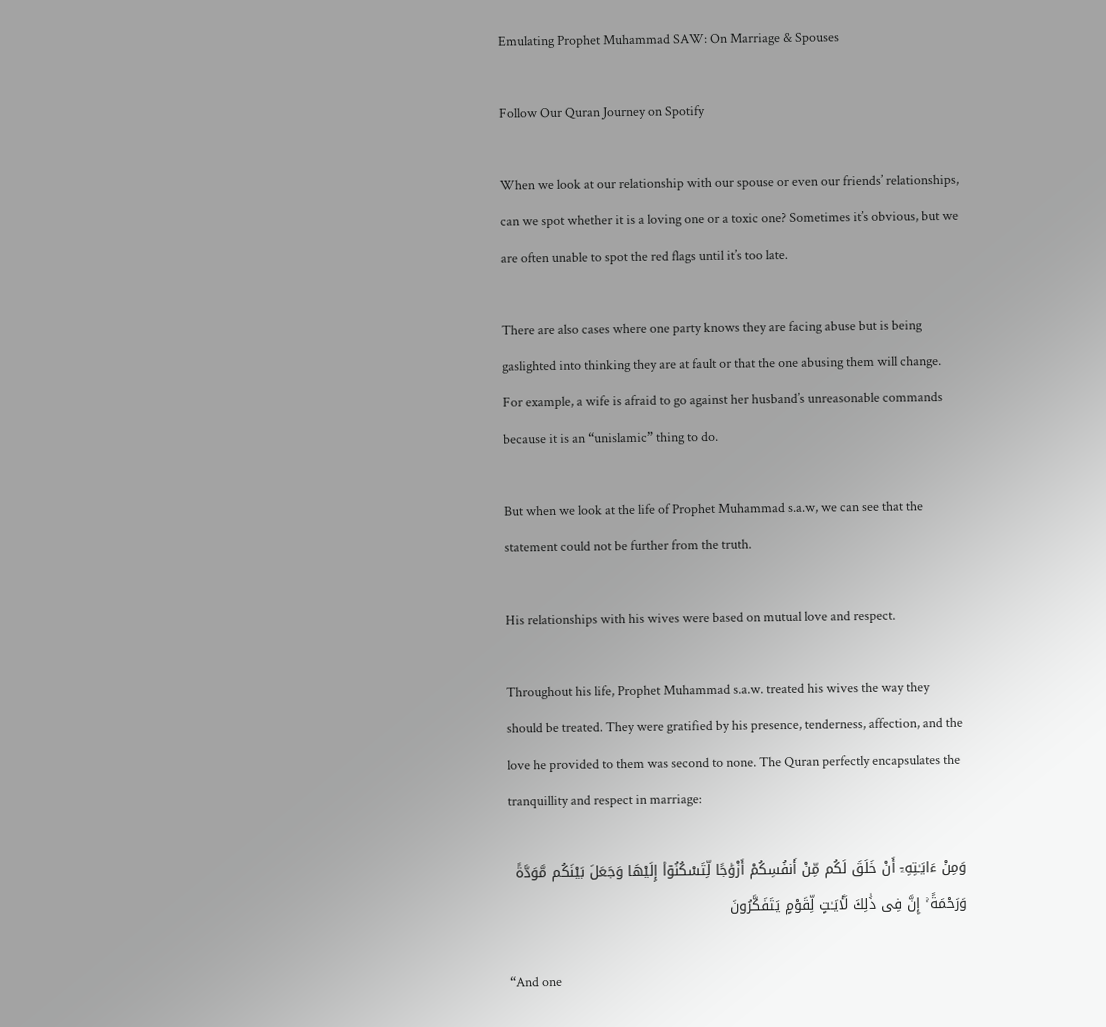Emulating Prophet Muhammad SAW: On Marriage & Spouses

Follow Our Quran Journey on Spotify

When we look at our relationship with our spouse or even our friends’ relationships, can we spot whether it is a loving one or a toxic one? Sometimes it’s obvious, but we are often unable to spot the red flags until it’s too late.

There are also cases where one party knows they are facing abuse but is being gaslighted into thinking they are at fault or that the one abusing them will change. For example, a wife is afraid to go against her husband’s unreasonable commands because it is an “unislamic” thing to do.

But when we look at the life of Prophet Muhammad s.a.w, we can see that the statement could not be further from the truth.

His relationships with his wives were based on mutual love and respect.

Throughout his life, Prophet Muhammad s.a.w. treated his wives the way they should be treated. They were gratified by his presence, tenderness, affection, and the love he provided to them was second to none. The Quran perfectly encapsulates the tranquillity and respect in marriage:

وَمِنْ ءَايَـٰتِهِۦٓ أَنْ خَلَقَ لَكُم مِّنْ أَنفُسِكُمْ أَزْوَٰجًا لِّتَسْكُنُوٓا۟ إِلَيْهَا وَجَعَلَ بَيْنَكُم مَّوَدَّةً وَرَحْمَةً ۚ إِنَّ فِى ذَٰلِكَ لَـَٔايَـٰتٍ لِّقَوْمٍ يَتَفَكَّرُونَ

“And one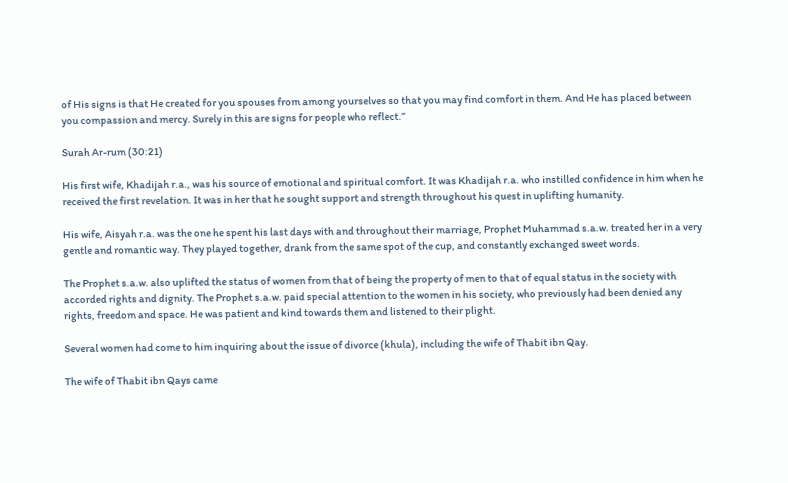of His signs is that He created for you spouses from among yourselves so that you may find comfort in them. And He has placed between you compassion and mercy. Surely in this are signs for people who reflect.”

Surah Ar-rum (30:21)

His first wife, Khadijah r.a., was his source of emotional and spiritual comfort. It was Khadijah r.a. who instilled confidence in him when he received the first revelation. It was in her that he sought support and strength throughout his quest in uplifting humanity.

His wife, Aisyah r.a. was the one he spent his last days with and throughout their marriage, Prophet Muhammad s.a.w. treated her in a very gentle and romantic way. They played together, drank from the same spot of the cup, and constantly exchanged sweet words.

The Prophet s.a.w. also uplifted the status of women from that of being the property of men to that of equal status in the society with accorded rights and dignity. The Prophet s.a.w. paid special attention to the women in his society, who previously had been denied any rights, freedom and space. He was patient and kind towards them and listened to their plight.

Several women had come to him inquiring about the issue of divorce (khula), including the wife of Thabit ibn Qay.

The wife of Thabit ibn Qays came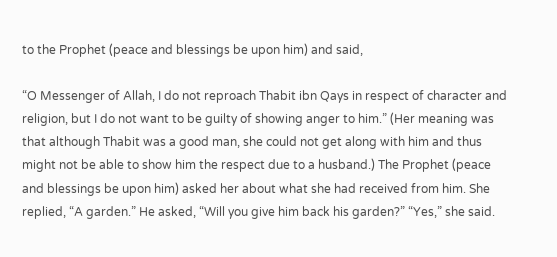to the Prophet (peace and blessings be upon him) and said,

“O Messenger of Allah, I do not reproach Thabit ibn Qays in respect of character and religion, but I do not want to be guilty of showing anger to him.” (Her meaning was that although Thabit was a good man, she could not get along with him and thus might not be able to show him the respect due to a husband.) The Prophet (peace and blessings be upon him) asked her about what she had received from him. She replied, “A garden.” He asked, “Will you give him back his garden?” “Yes,” she said.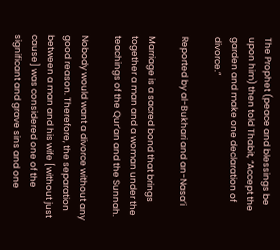The Prophet (peace and blessings be upon him) then told Thabit, “Accept the garden and make one declaration of divorce.”

Reported by al-Bukhari and an-Nasa’i

Marriage is a sacred bond that brings together a man and a woman under the teachings of the Qur’an and the Sunnah.

Nobody would want a divorce without any good reason. Therefore, the separation between a man and his wife [without just cause] was considered one of the significant and grave sins and one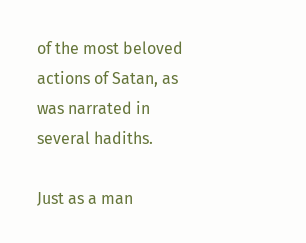of the most beloved actions of Satan, as was narrated in several hadiths.

Just as a man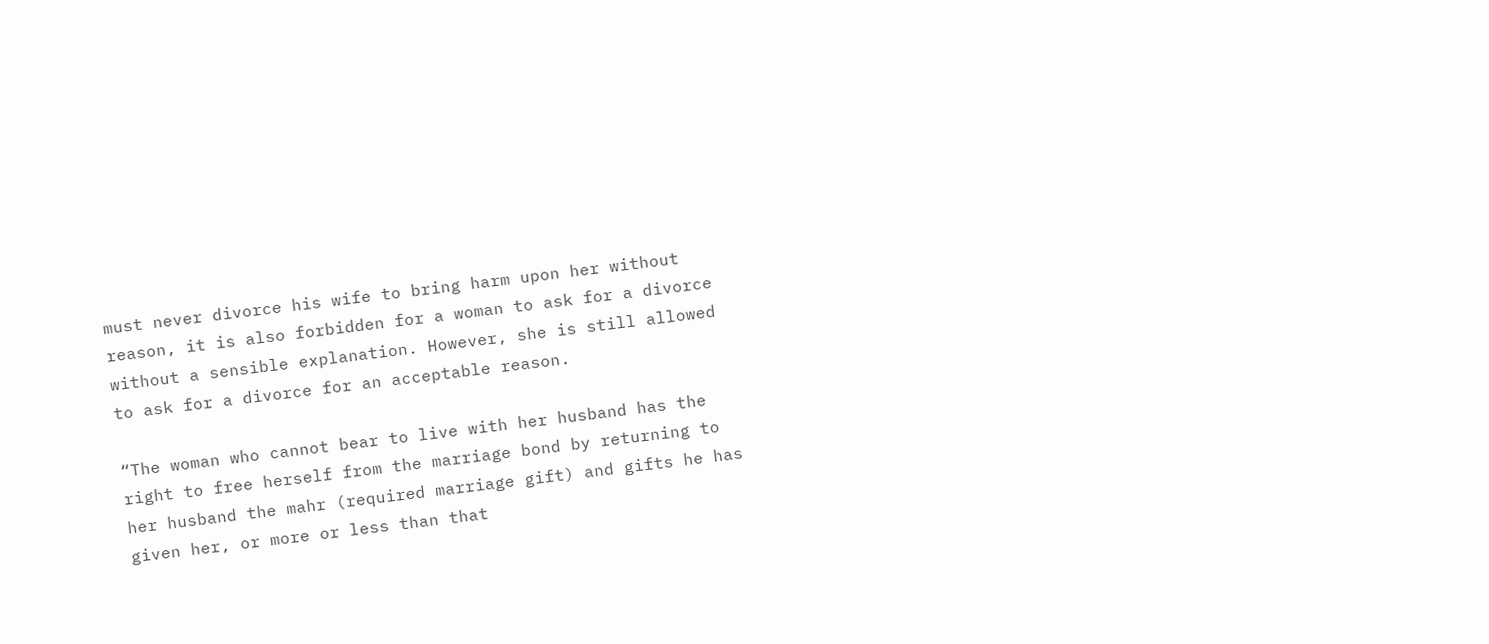must never divorce his wife to bring harm upon her without reason, it is also forbidden for a woman to ask for a divorce without a sensible explanation. However, she is still allowed to ask for a divorce for an acceptable reason.

“The woman who cannot bear to live with her husband has the right to free herself from the marriage bond by returning to her husband the mahr (required marriage gift) and gifts he has given her, or more or less than that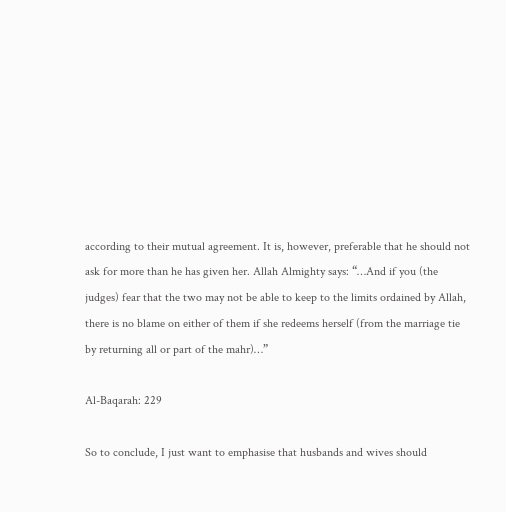according to their mutual agreement. It is, however, preferable that he should not ask for more than he has given her. Allah Almighty says: “…And if you (the judges) fear that the two may not be able to keep to the limits ordained by Allah, there is no blame on either of them if she redeems herself (from the marriage tie by returning all or part of the mahr)…”

Al-Baqarah: 229

So to conclude, I just want to emphasise that husbands and wives should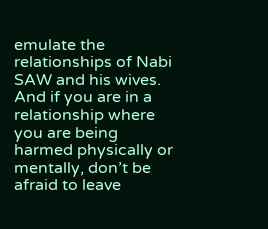emulate the relationships of Nabi SAW and his wives. And if you are in a relationship where you are being harmed physically or mentally, don’t be afraid to leave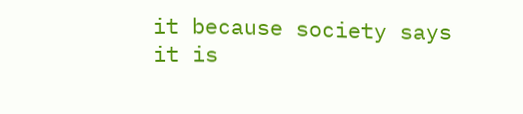it because society says it is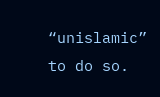“unislamic” to do so.